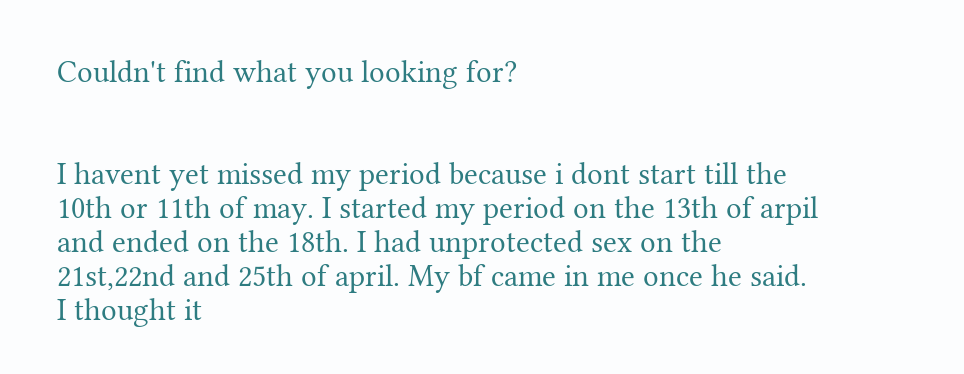Couldn't find what you looking for?


I havent yet missed my period because i dont start till the 10th or 11th of may. I started my period on the 13th of arpil and ended on the 18th. I had unprotected sex on the 21st,22nd and 25th of april. My bf came in me once he said. I thought it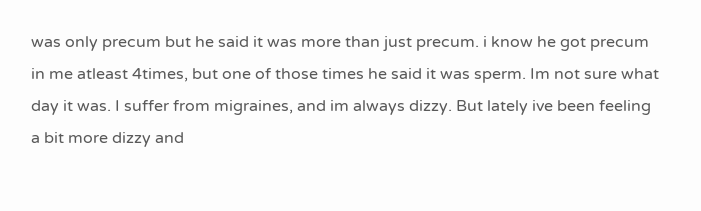was only precum but he said it was more than just precum. i know he got precum in me atleast 4times, but one of those times he said it was sperm. Im not sure what day it was. I suffer from migraines, and im always dizzy. But lately ive been feeling a bit more dizzy and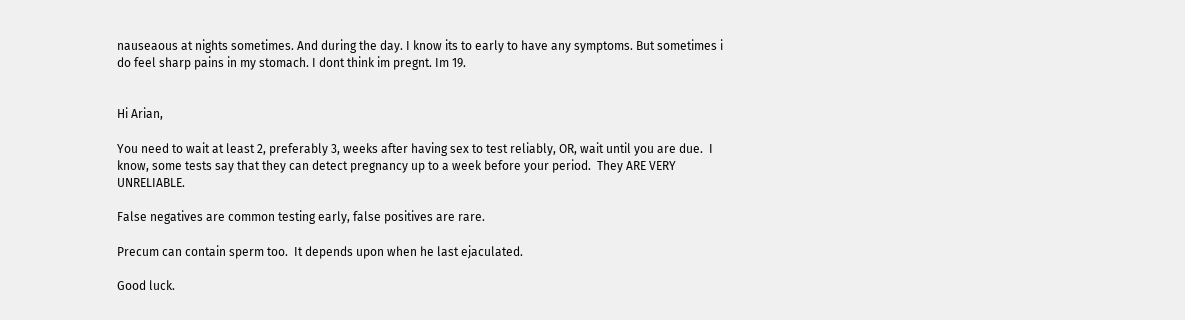nauseaous at nights sometimes. And during the day. I know its to early to have any symptoms. But sometimes i do feel sharp pains in my stomach. I dont think im pregnt. Im 19.


Hi Arian,

You need to wait at least 2, preferably 3, weeks after having sex to test reliably, OR, wait until you are due.  I know, some tests say that they can detect pregnancy up to a week before your period.  They ARE VERY UNRELIABLE.

False negatives are common testing early, false positives are rare.

Precum can contain sperm too.  It depends upon when he last ejaculated.

Good luck.